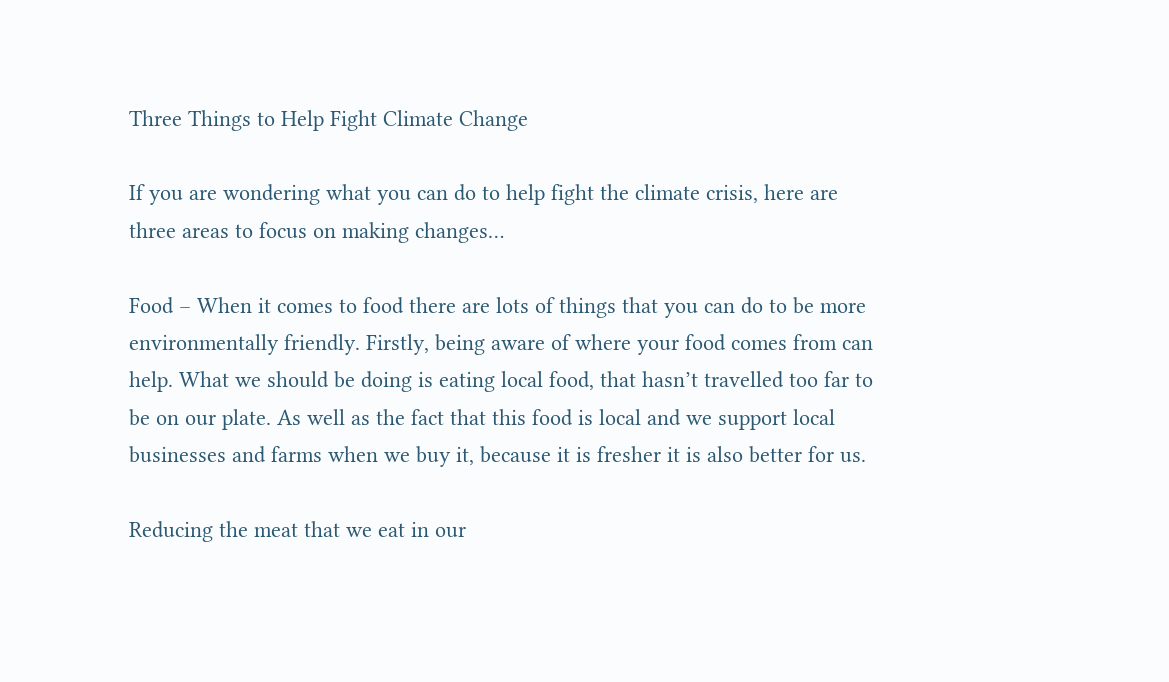Three Things to Help Fight Climate Change

If you are wondering what you can do to help fight the climate crisis, here are three areas to focus on making changes…

Food – When it comes to food there are lots of things that you can do to be more environmentally friendly. Firstly, being aware of where your food comes from can help. What we should be doing is eating local food, that hasn’t travelled too far to be on our plate. As well as the fact that this food is local and we support local businesses and farms when we buy it, because it is fresher it is also better for us.

Reducing the meat that we eat in our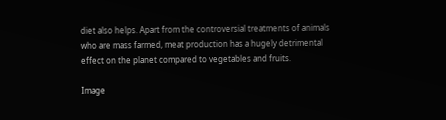diet also helps. Apart from the controversial treatments of animals who are mass farmed, meat production has a hugely detrimental effect on the planet compared to vegetables and fruits.

Image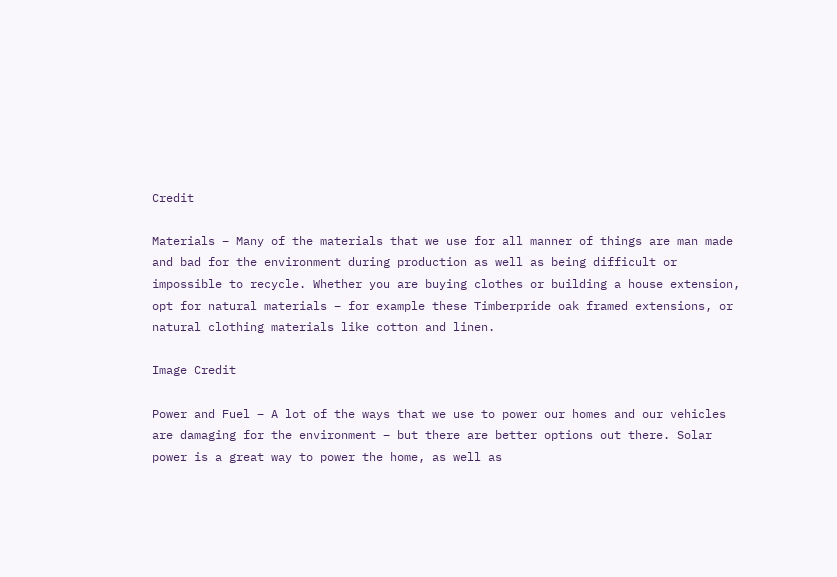Credit

Materials – Many of the materials that we use for all manner of things are man made and bad for the environment during production as well as being difficult or impossible to recycle. Whether you are buying clothes or building a house extension, opt for natural materials – for example these Timberpride oak framed extensions, or natural clothing materials like cotton and linen.

Image Credit

Power and Fuel – A lot of the ways that we use to power our homes and our vehicles are damaging for the environment – but there are better options out there. Solar power is a great way to power the home, as well as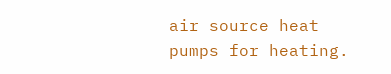air source heat pumps for heating.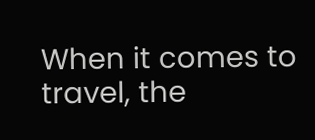When it comes to travel, the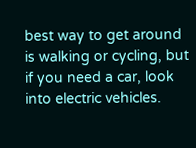best way to get around is walking or cycling, but if you need a car, look into electric vehicles.